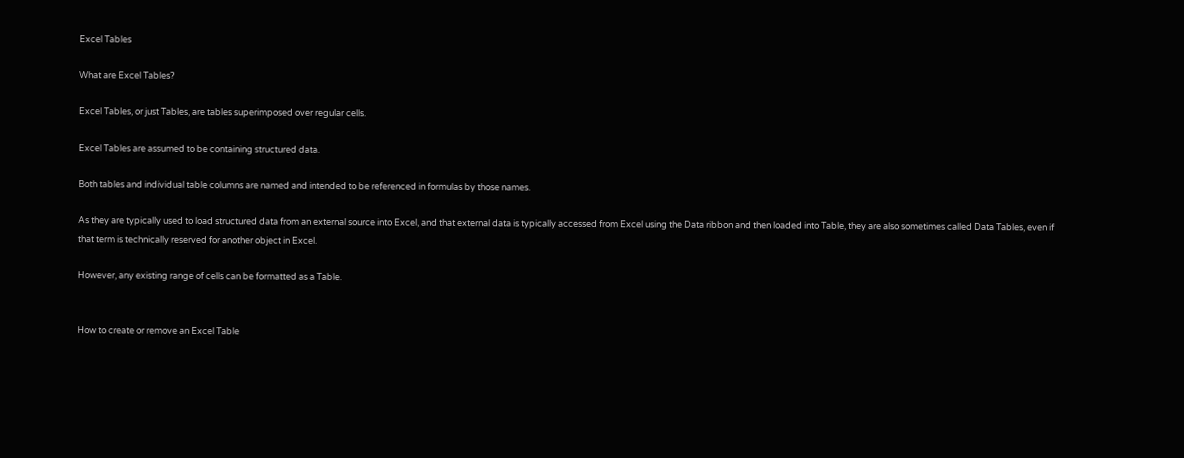Excel Tables

What are Excel Tables?

Excel Tables, or just Tables, are tables superimposed over regular cells.

Excel Tables are assumed to be containing structured data.

Both tables and individual table columns are named and intended to be referenced in formulas by those names.

As they are typically used to load structured data from an external source into Excel, and that external data is typically accessed from Excel using the Data ribbon and then loaded into Table, they are also sometimes called Data Tables, even if that term is technically reserved for another object in Excel.

However, any existing range of cells can be formatted as a Table.


How to create or remove an Excel Table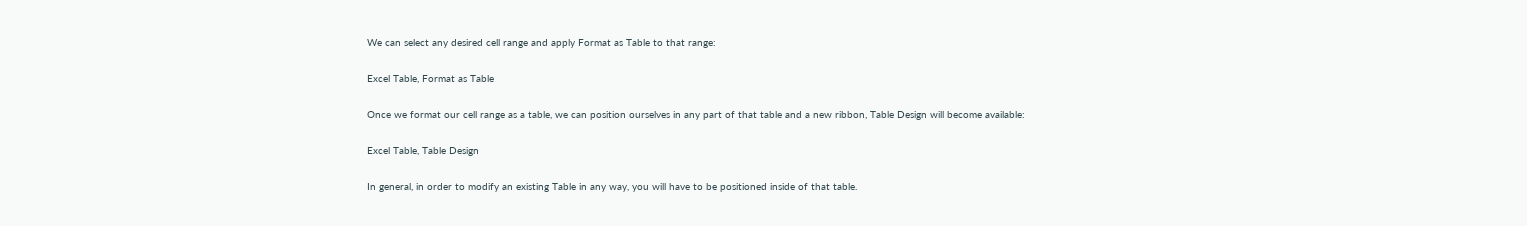We can select any desired cell range and apply Format as Table to that range:

Excel Table, Format as Table

Once we format our cell range as a table, we can position ourselves in any part of that table and a new ribbon, Table Design will become available:

Excel Table, Table Design

In general, in order to modify an existing Table in any way, you will have to be positioned inside of that table.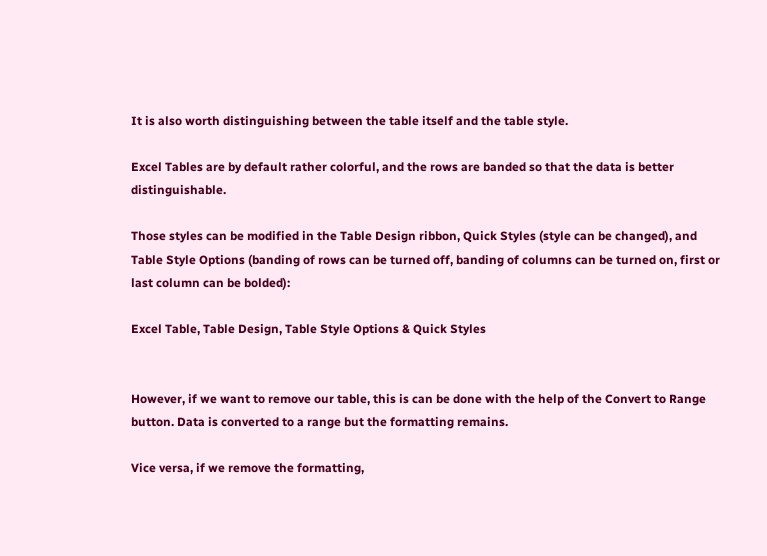It is also worth distinguishing between the table itself and the table style.

Excel Tables are by default rather colorful, and the rows are banded so that the data is better distinguishable.

Those styles can be modified in the Table Design ribbon, Quick Styles (style can be changed), and Table Style Options (banding of rows can be turned off, banding of columns can be turned on, first or last column can be bolded):

Excel Table, Table Design, Table Style Options & Quick Styles


However, if we want to remove our table, this is can be done with the help of the Convert to Range button. Data is converted to a range but the formatting remains.

Vice versa, if we remove the formatting,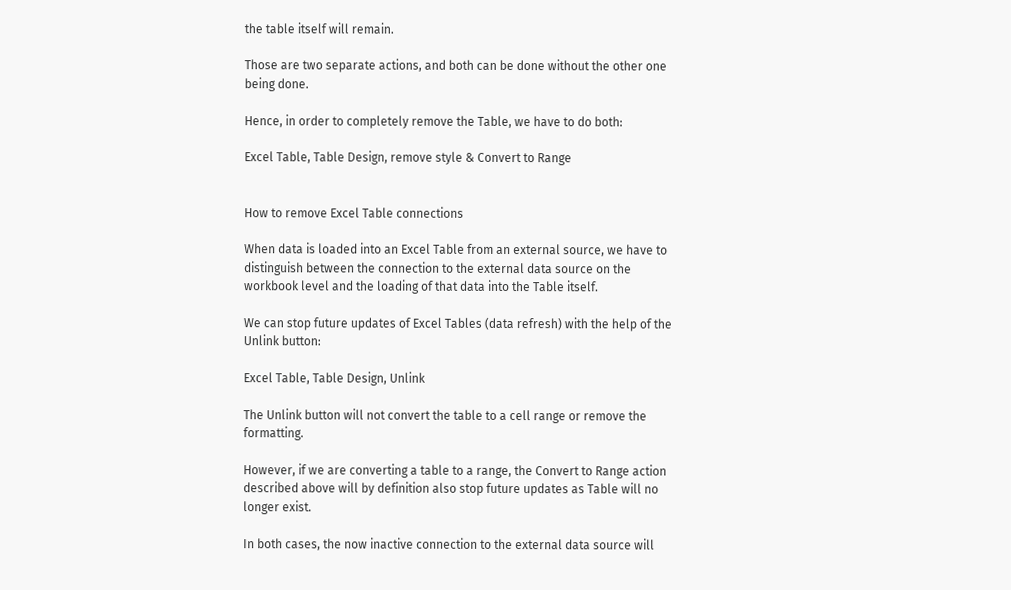the table itself will remain.

Those are two separate actions, and both can be done without the other one being done.

Hence, in order to completely remove the Table, we have to do both:

Excel Table, Table Design, remove style & Convert to Range


How to remove Excel Table connections

When data is loaded into an Excel Table from an external source, we have to distinguish between the connection to the external data source on the workbook level and the loading of that data into the Table itself.

We can stop future updates of Excel Tables (data refresh) with the help of the Unlink button:

Excel Table, Table Design, Unlink

The Unlink button will not convert the table to a cell range or remove the formatting.

However, if we are converting a table to a range, the Convert to Range action described above will by definition also stop future updates as Table will no longer exist.

In both cases, the now inactive connection to the external data source will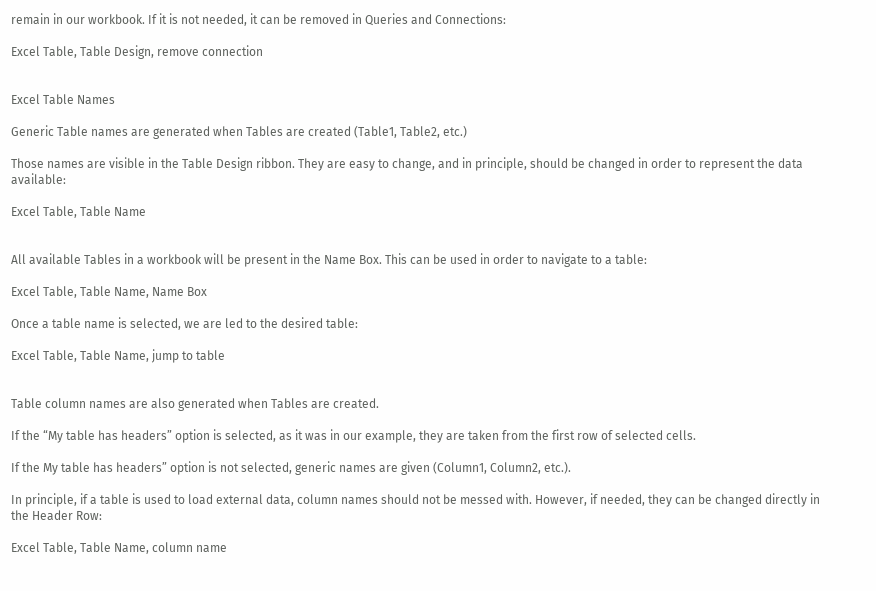remain in our workbook. If it is not needed, it can be removed in Queries and Connections:

Excel Table, Table Design, remove connection


Excel Table Names

Generic Table names are generated when Tables are created (Table1, Table2, etc.)

Those names are visible in the Table Design ribbon. They are easy to change, and in principle, should be changed in order to represent the data available:

Excel Table, Table Name


All available Tables in a workbook will be present in the Name Box. This can be used in order to navigate to a table:

Excel Table, Table Name, Name Box

Once a table name is selected, we are led to the desired table:

Excel Table, Table Name, jump to table


Table column names are also generated when Tables are created.

If the “My table has headers” option is selected, as it was in our example, they are taken from the first row of selected cells.

If the My table has headers” option is not selected, generic names are given (Column1, Column2, etc.).

In principle, if a table is used to load external data, column names should not be messed with. However, if needed, they can be changed directly in the Header Row:

Excel Table, Table Name, column name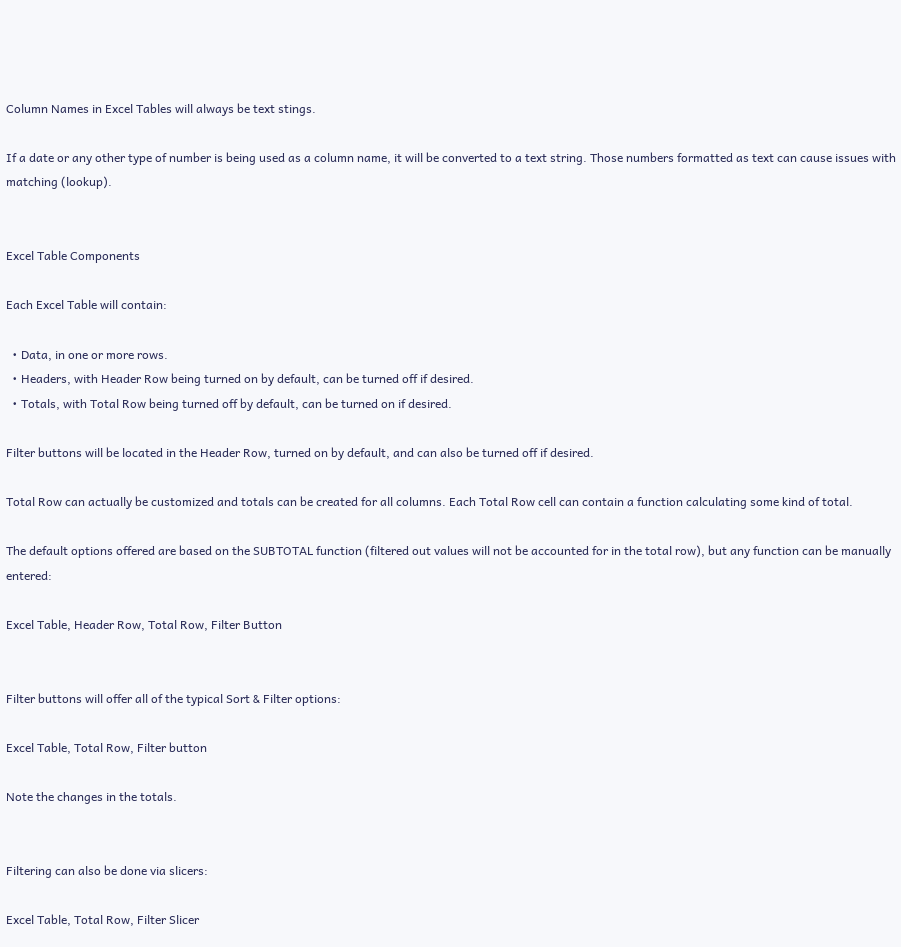Column Names in Excel Tables will always be text stings.

If a date or any other type of number is being used as a column name, it will be converted to a text string. Those numbers formatted as text can cause issues with matching (lookup).


Excel Table Components

Each Excel Table will contain:

  • Data, in one or more rows.
  • Headers, with Header Row being turned on by default, can be turned off if desired.
  • Totals, with Total Row being turned off by default, can be turned on if desired.

Filter buttons will be located in the Header Row, turned on by default, and can also be turned off if desired.

Total Row can actually be customized and totals can be created for all columns. Each Total Row cell can contain a function calculating some kind of total.

The default options offered are based on the SUBTOTAL function (filtered out values will not be accounted for in the total row), but any function can be manually entered:

Excel Table, Header Row, Total Row, Filter Button


Filter buttons will offer all of the typical Sort & Filter options:

Excel Table, Total Row, Filter button

Note the changes in the totals.


Filtering can also be done via slicers:

Excel Table, Total Row, Filter Slicer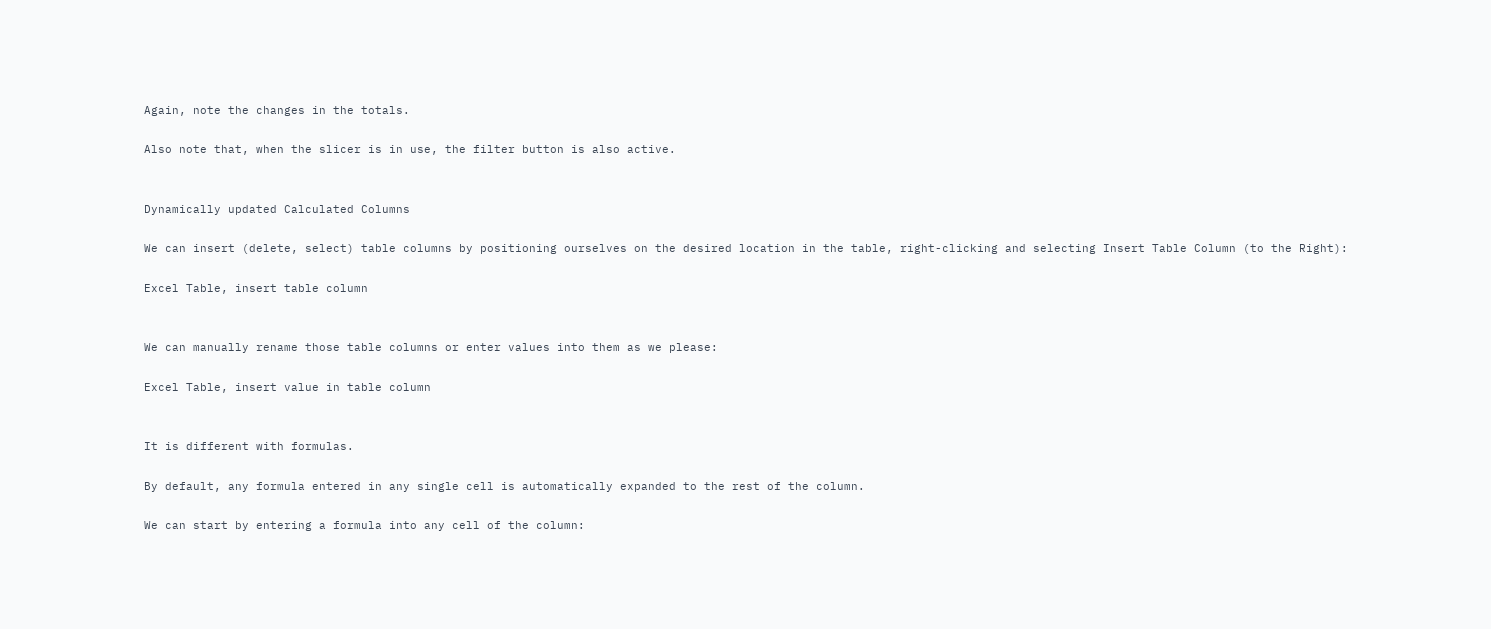Again, note the changes in the totals.

Also note that, when the slicer is in use, the filter button is also active.


Dynamically updated Calculated Columns

We can insert (delete, select) table columns by positioning ourselves on the desired location in the table, right-clicking and selecting Insert Table Column (to the Right):

Excel Table, insert table column


We can manually rename those table columns or enter values into them as we please:

Excel Table, insert value in table column


It is different with formulas.

By default, any formula entered in any single cell is automatically expanded to the rest of the column.

We can start by entering a formula into any cell of the column: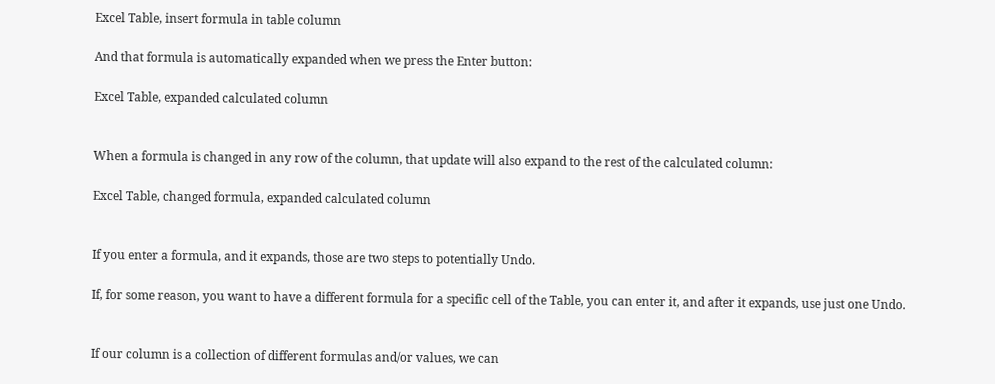Excel Table, insert formula in table column

And that formula is automatically expanded when we press the Enter button:

Excel Table, expanded calculated column


When a formula is changed in any row of the column, that update will also expand to the rest of the calculated column:

Excel Table, changed formula, expanded calculated column


If you enter a formula, and it expands, those are two steps to potentially Undo.

If, for some reason, you want to have a different formula for a specific cell of the Table, you can enter it, and after it expands, use just one Undo.


If our column is a collection of different formulas and/or values, we can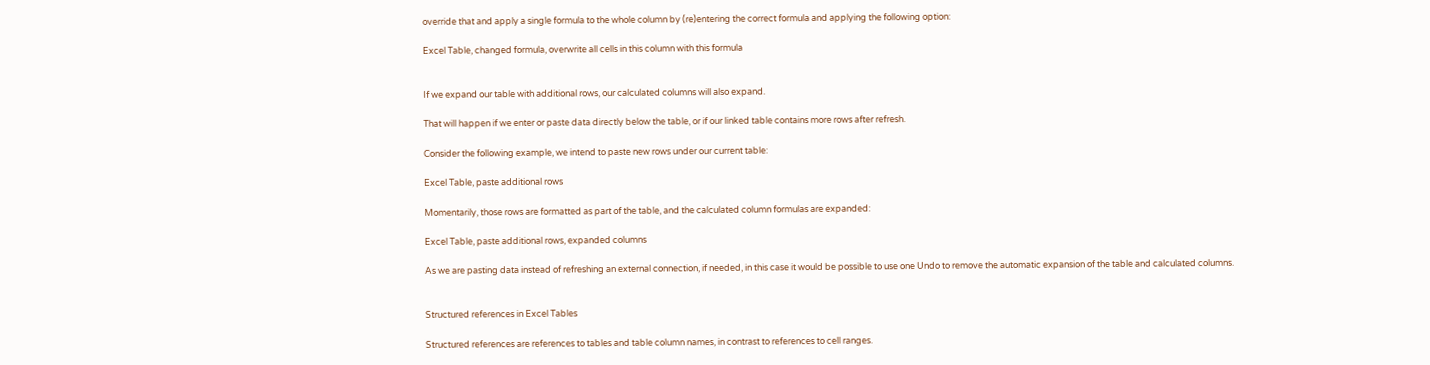override that and apply a single formula to the whole column by (re)entering the correct formula and applying the following option:

Excel Table, changed formula, overwrite all cells in this column with this formula


If we expand our table with additional rows, our calculated columns will also expand.

That will happen if we enter or paste data directly below the table, or if our linked table contains more rows after refresh.

Consider the following example, we intend to paste new rows under our current table:

Excel Table, paste additional rows

Momentarily, those rows are formatted as part of the table, and the calculated column formulas are expanded:

Excel Table, paste additional rows, expanded columns

As we are pasting data instead of refreshing an external connection, if needed, in this case it would be possible to use one Undo to remove the automatic expansion of the table and calculated columns.


Structured references in Excel Tables

Structured references are references to tables and table column names, in contrast to references to cell ranges.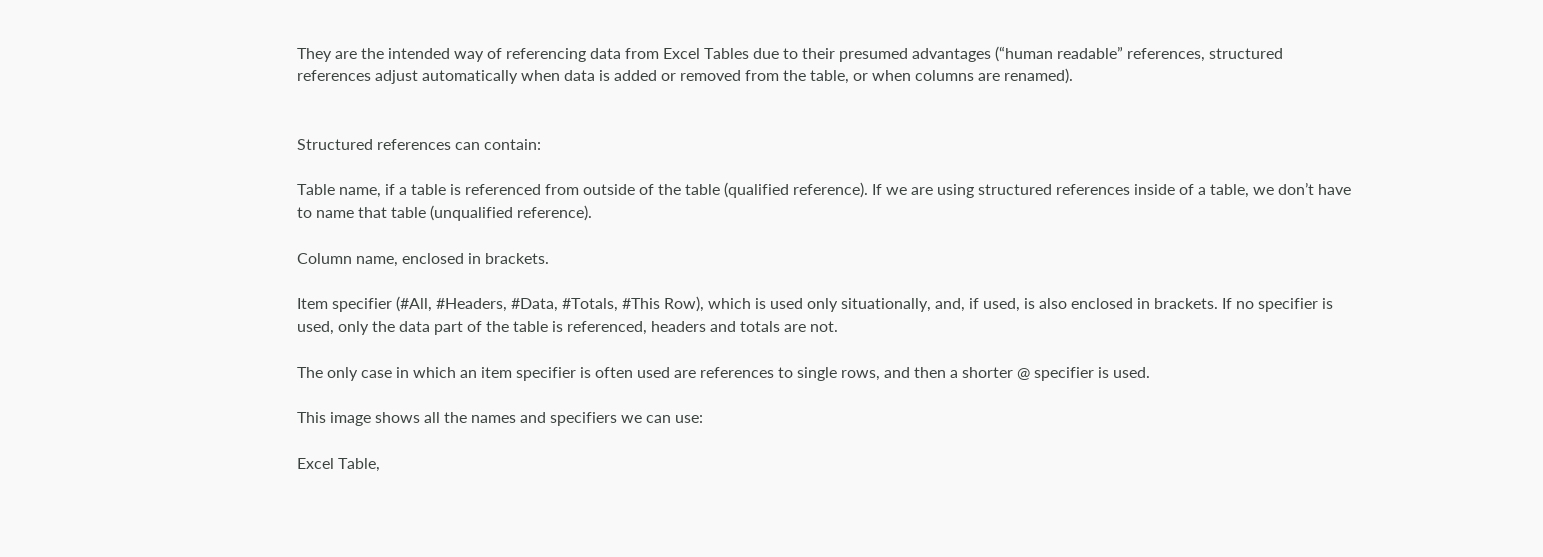They are the intended way of referencing data from Excel Tables due to their presumed advantages (“human readable” references, structured references adjust automatically when data is added or removed from the table, or when columns are renamed).


Structured references can contain:

Table name, if a table is referenced from outside of the table (qualified reference). If we are using structured references inside of a table, we don’t have to name that table (unqualified reference).

Column name, enclosed in brackets.

Item specifier (#All, #Headers, #Data, #Totals, #This Row), which is used only situationally, and, if used, is also enclosed in brackets. If no specifier is used, only the data part of the table is referenced, headers and totals are not.

The only case in which an item specifier is often used are references to single rows, and then a shorter @ specifier is used.

This image shows all the names and specifiers we can use:

Excel Table,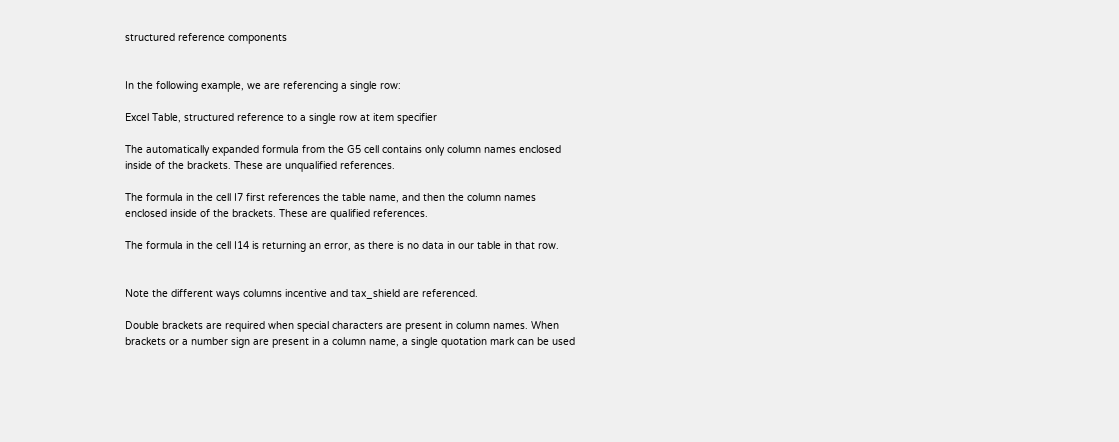structured reference components


In the following example, we are referencing a single row:

Excel Table, structured reference to a single row at item specifier

The automatically expanded formula from the G5 cell contains only column names enclosed inside of the brackets. These are unqualified references.

The formula in the cell I7 first references the table name, and then the column names enclosed inside of the brackets. These are qualified references.

The formula in the cell I14 is returning an error, as there is no data in our table in that row.


Note the different ways columns incentive and tax_shield are referenced.

Double brackets are required when special characters are present in column names. When brackets or a number sign are present in a column name, a single quotation mark can be used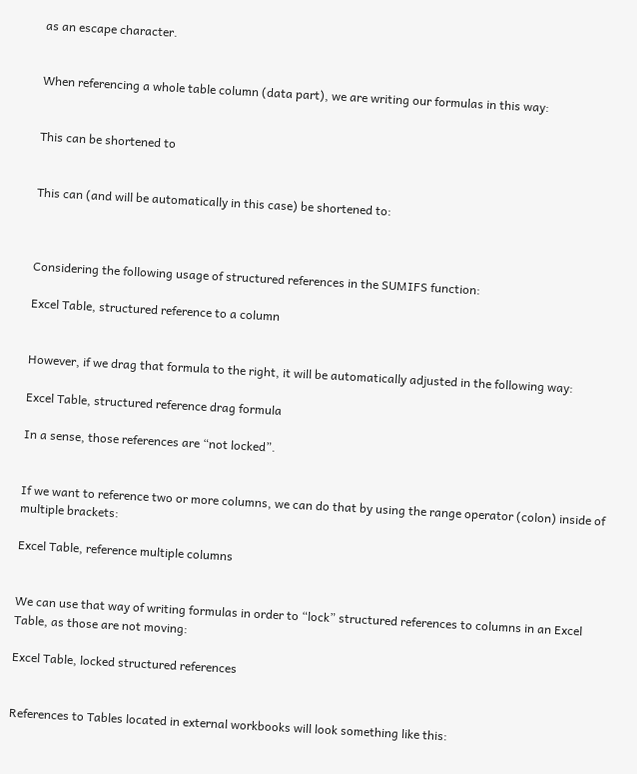as an escape character.


When referencing a whole table column (data part), we are writing our formulas in this way:


This can be shortened to


This can (and will be automatically in this case) be shortened to:



Considering the following usage of structured references in the SUMIFS function:

Excel Table, structured reference to a column


However, if we drag that formula to the right, it will be automatically adjusted in the following way:

Excel Table, structured reference drag formula

In a sense, those references are “not locked”.


If we want to reference two or more columns, we can do that by using the range operator (colon) inside of multiple brackets:

Excel Table, reference multiple columns


We can use that way of writing formulas in order to “lock” structured references to columns in an Excel Table, as those are not moving:

Excel Table, locked structured references


References to Tables located in external workbooks will look something like this: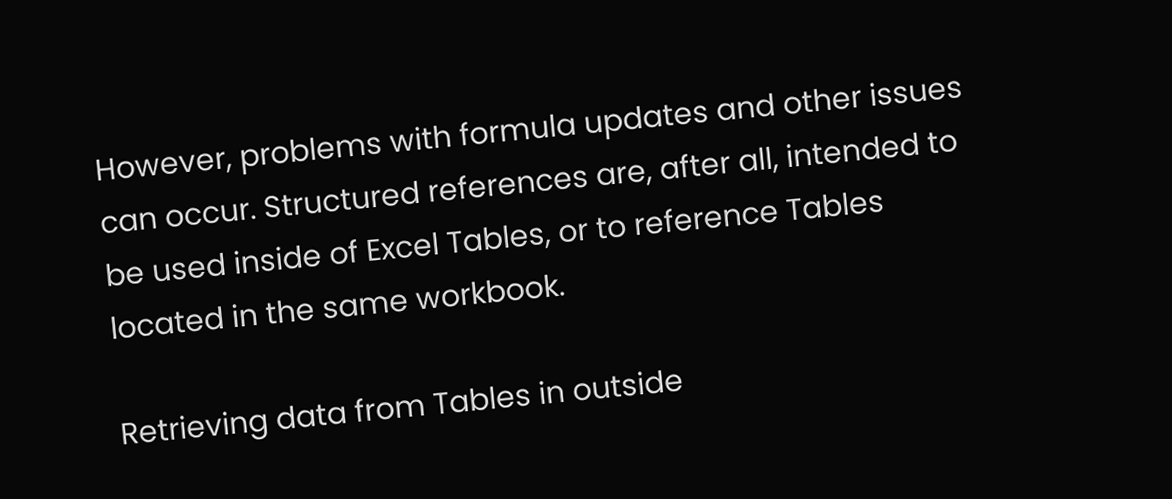However, problems with formula updates and other issues can occur. Structured references are, after all, intended to be used inside of Excel Tables, or to reference Tables located in the same workbook.

Retrieving data from Tables in outside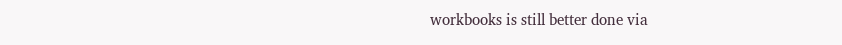workbooks is still better done via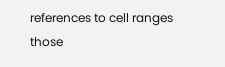references to cell ranges those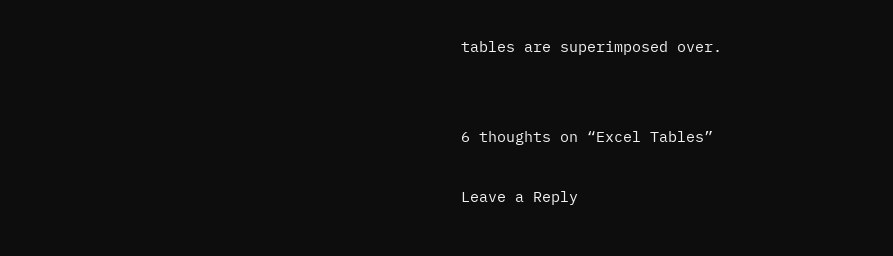tables are superimposed over.


6 thoughts on “Excel Tables”

Leave a Reply